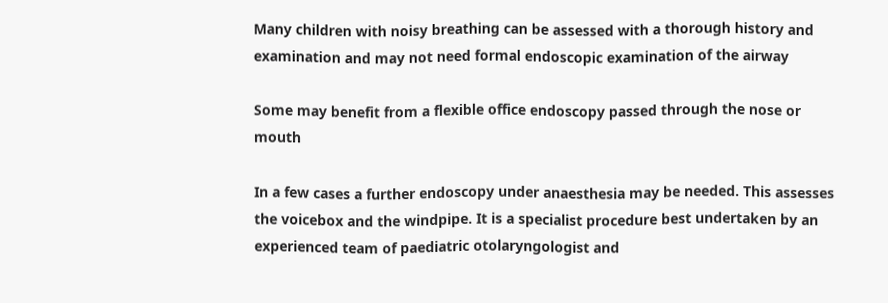Many children with noisy breathing can be assessed with a thorough history and examination and may not need formal endoscopic examination of the airway

Some may benefit from a flexible office endoscopy passed through the nose or mouth

In a few cases a further endoscopy under anaesthesia may be needed. This assesses the voicebox and the windpipe. It is a specialist procedure best undertaken by an experienced team of paediatric otolaryngologist and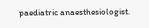paediatric anaesthesiologist.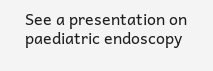See a presentation on paediatric endoscopy